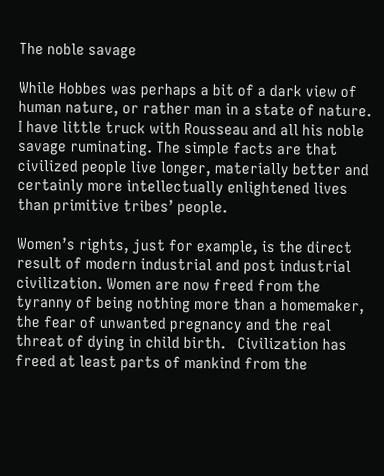The noble savage

While Hobbes was perhaps a bit of a dark view of human nature, or rather man in a state of nature. I have little truck with Rousseau and all his noble savage ruminating. The simple facts are that civilized people live longer, materially better and certainly more intellectually enlightened lives than primitive tribes’ people.

Women’s rights, just for example, is the direct result of modern industrial and post industrial civilization. Women are now freed from the tyranny of being nothing more than a homemaker, the fear of unwanted pregnancy and the real threat of dying in child birth.   Civilization has freed at least parts of mankind from the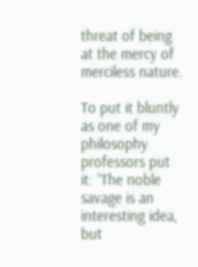threat of being at the mercy of merciless nature.

To put it bluntly as one of my philosophy professors put it: “The noble savage is an interesting idea, but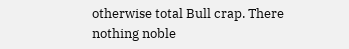otherwise total Bull crap. There nothing noble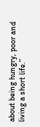about being hungry, poor and living a short life.”